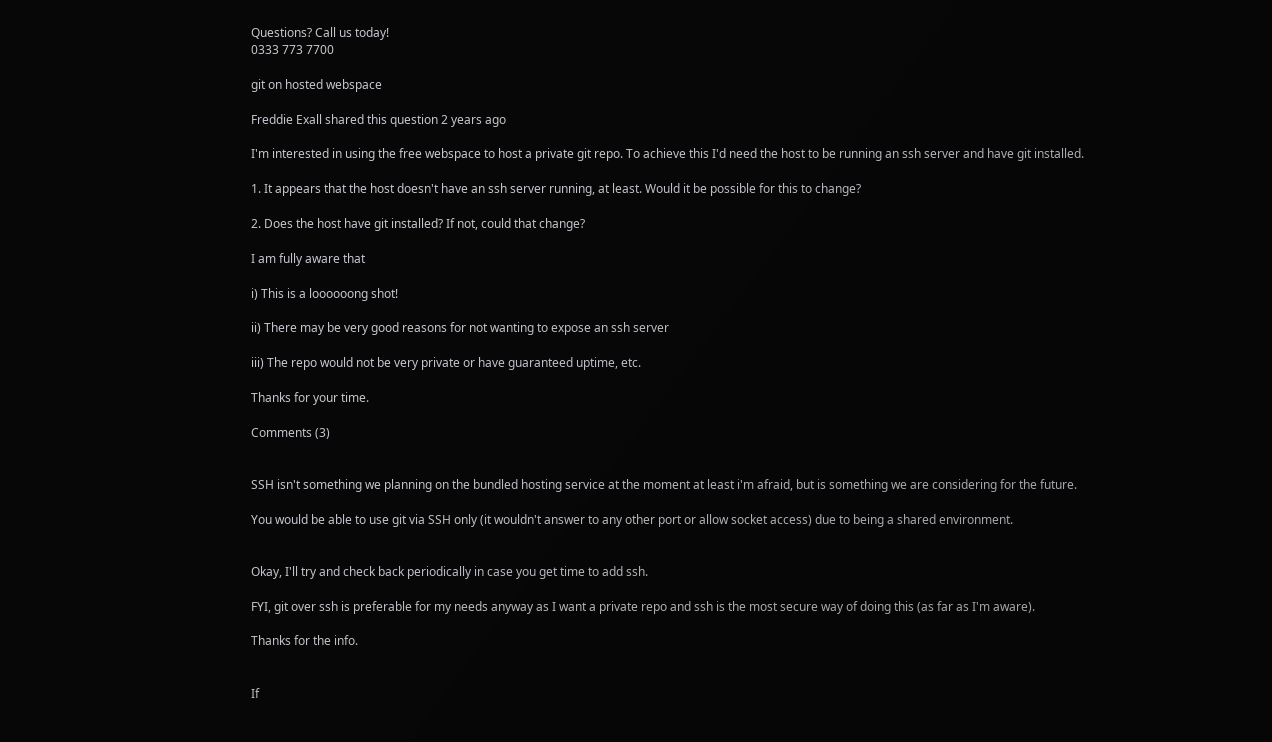Questions? Call us today!
0333 773 7700

git on hosted webspace

Freddie Exall shared this question 2 years ago

I'm interested in using the free webspace to host a private git repo. To achieve this I'd need the host to be running an ssh server and have git installed.

1. It appears that the host doesn't have an ssh server running, at least. Would it be possible for this to change?

2. Does the host have git installed? If not, could that change?

I am fully aware that

i) This is a loooooong shot!

ii) There may be very good reasons for not wanting to expose an ssh server

iii) The repo would not be very private or have guaranteed uptime, etc.

Thanks for your time.

Comments (3)


SSH isn't something we planning on the bundled hosting service at the moment at least i'm afraid, but is something we are considering for the future.

You would be able to use git via SSH only (it wouldn't answer to any other port or allow socket access) due to being a shared environment.


Okay, I'll try and check back periodically in case you get time to add ssh.

FYI, git over ssh is preferable for my needs anyway as I want a private repo and ssh is the most secure way of doing this (as far as I'm aware).

Thanks for the info.


If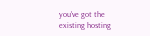you've got the existing hosting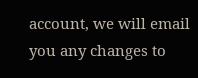account, we will email you any changes to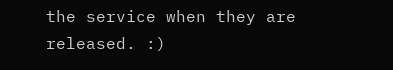the service when they are released. :)